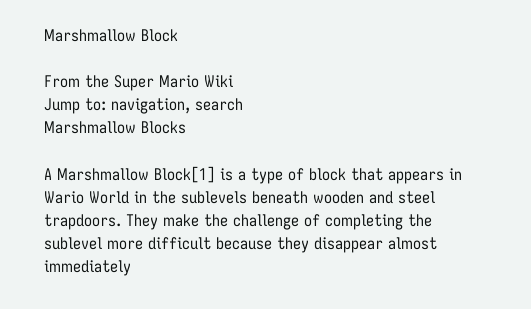Marshmallow Block

From the Super Mario Wiki
Jump to: navigation, search
Marshmallow Blocks

A Marshmallow Block[1] is a type of block that appears in Wario World in the sublevels beneath wooden and steel trapdoors. They make the challenge of completing the sublevel more difficult because they disappear almost immediately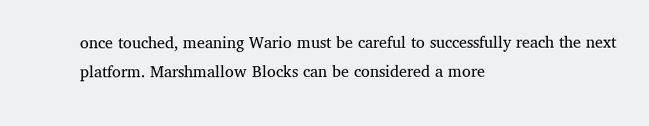once touched, meaning Wario must be careful to successfully reach the next platform. Marshmallow Blocks can be considered a more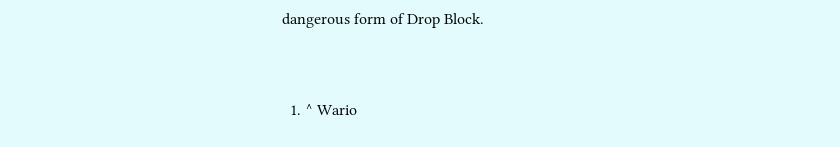dangerous form of Drop Block.


  1. ^ Wario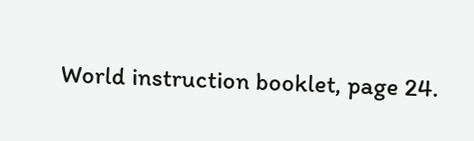World instruction booklet, page 24.